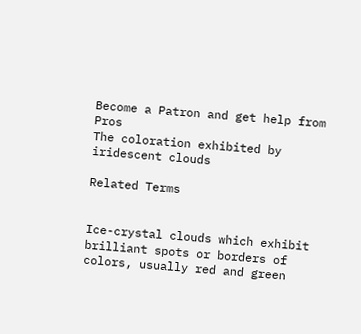Become a Patron and get help from Pros
The coloration exhibited by iridescent clouds

Related Terms


Ice-crystal clouds which exhibit brilliant spots or borders of colors, usually red and green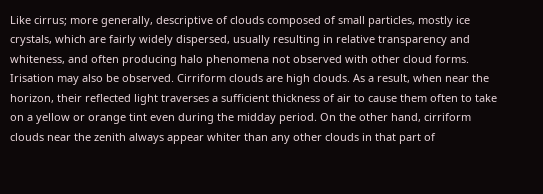Like cirrus; more generally, descriptive of clouds composed of small particles, mostly ice crystals, which are fairly widely dispersed, usually resulting in relative transparency and whiteness, and often producing halo phenomena not observed with other cloud forms. Irisation may also be observed. Cirriform clouds are high clouds. As a result, when near the horizon, their reflected light traverses a sufficient thickness of air to cause them often to take on a yellow or orange tint even during the midday period. On the other hand, cirriform clouds near the zenith always appear whiter than any other clouds in that part of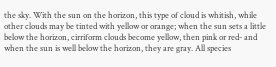the sky. With the sun on the horizon, this type of cloud is whitish, while other clouds may be tinted with yellow or orange; when the sun sets a little below the horizon, cirriform clouds become yellow, then pink or red- and when the sun is well below the horizon, they are gray. All species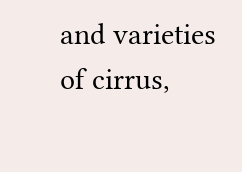and varieties of cirrus,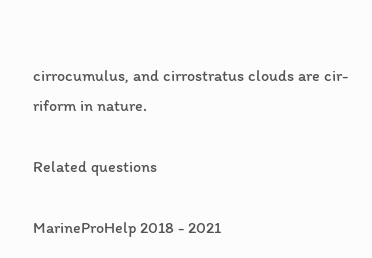cirrocumulus, and cirrostratus clouds are cir- riform in nature.

Related questions

MarineProHelp 2018 - 2021